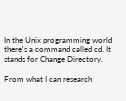In the Unix programming world there's a command called cd. It stands for Change Directory.

From what I can research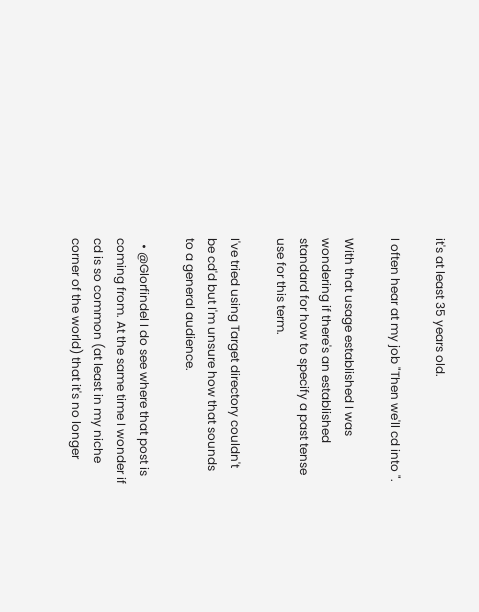it's at least 35 years old.

I often hear at my job "Then we'll cd into ".

With that usage established I was wondering if there's an established standard for how to specify a past tense use for this term.

I've tried using Target directory couldn't be cd'd but I'm unsure how that sounds to a general audience.

  • @Glorfindel I do see where that post is coming from. At the same time I wonder if cd is so common (at least in my niche corner of the world) that it's no longer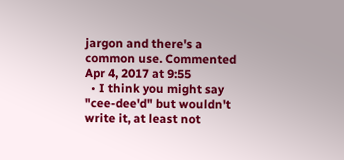jargon and there's a common use. Commented Apr 4, 2017 at 9:55
  • I think you might say "cee-dee'd" but wouldn't write it, at least not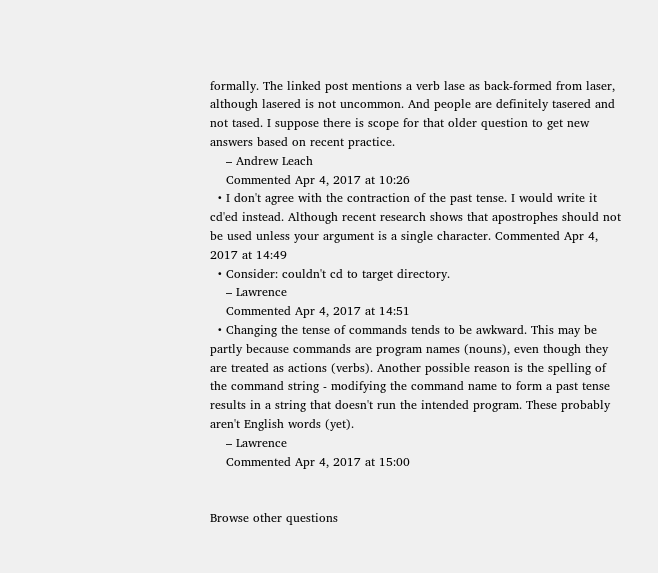formally. The linked post mentions a verb lase as back-formed from laser, although lasered is not uncommon. And people are definitely tasered and not tased. I suppose there is scope for that older question to get new answers based on recent practice.
    – Andrew Leach
    Commented Apr 4, 2017 at 10:26
  • I don't agree with the contraction of the past tense. I would write it cd'ed instead. Although recent research shows that apostrophes should not be used unless your argument is a single character. Commented Apr 4, 2017 at 14:49
  • Consider: couldn't cd to target directory.
    – Lawrence
    Commented Apr 4, 2017 at 14:51
  • Changing the tense of commands tends to be awkward. This may be partly because commands are program names (nouns), even though they are treated as actions (verbs). Another possible reason is the spelling of the command string - modifying the command name to form a past tense results in a string that doesn't run the intended program. These probably aren't English words (yet).
    – Lawrence
    Commented Apr 4, 2017 at 15:00


Browse other questions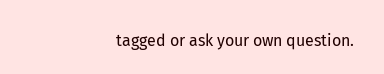tagged or ask your own question.